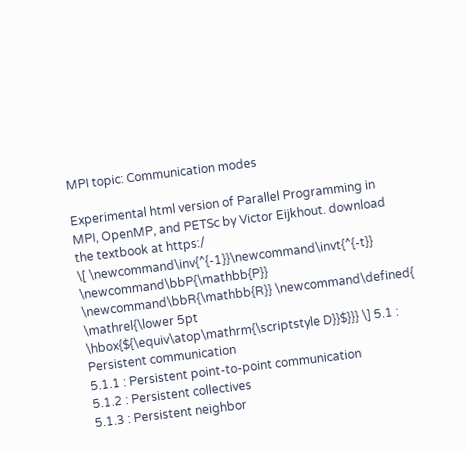MPI topic: Communication modes

Experimental html version of Parallel Programming in MPI, OpenMP, and PETSc by Victor Eijkhout. download the textbook at https:/
\[ \newcommand\inv{^{-1}}\newcommand\invt{^{-t}} \newcommand\bbP{\mathbb{P}} \newcommand\bbR{\mathbb{R}} \newcommand\defined{ \mathrel{\lower 5pt \hbox{${\equiv\atop\mathrm{\scriptstyle D}}$}}} \] 5.1 : Persistent communication
5.1.1 : Persistent point-to-point communication
5.1.2 : Persistent collectives
5.1.3 : Persistent neighbor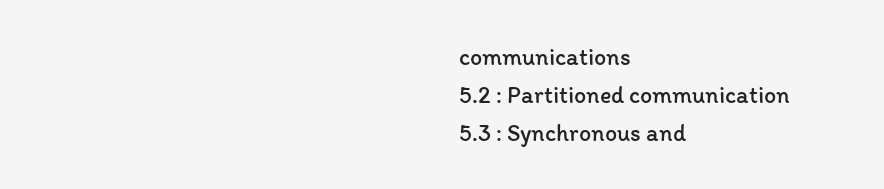communications
5.2 : Partitioned communication
5.3 : Synchronous and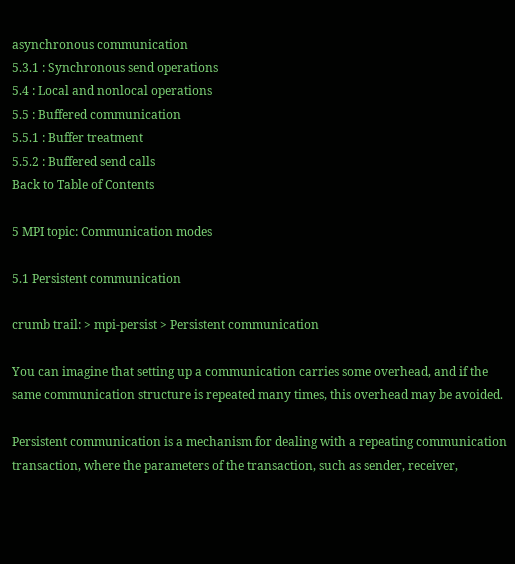asynchronous communication
5.3.1 : Synchronous send operations
5.4 : Local and nonlocal operations
5.5 : Buffered communication
5.5.1 : Buffer treatment
5.5.2 : Buffered send calls
Back to Table of Contents

5 MPI topic: Communication modes

5.1 Persistent communication

crumb trail: > mpi-persist > Persistent communication

You can imagine that setting up a communication carries some overhead, and if the same communication structure is repeated many times, this overhead may be avoided.

Persistent communication is a mechanism for dealing with a repeating communication transaction, where the parameters of the transaction, such as sender, receiver,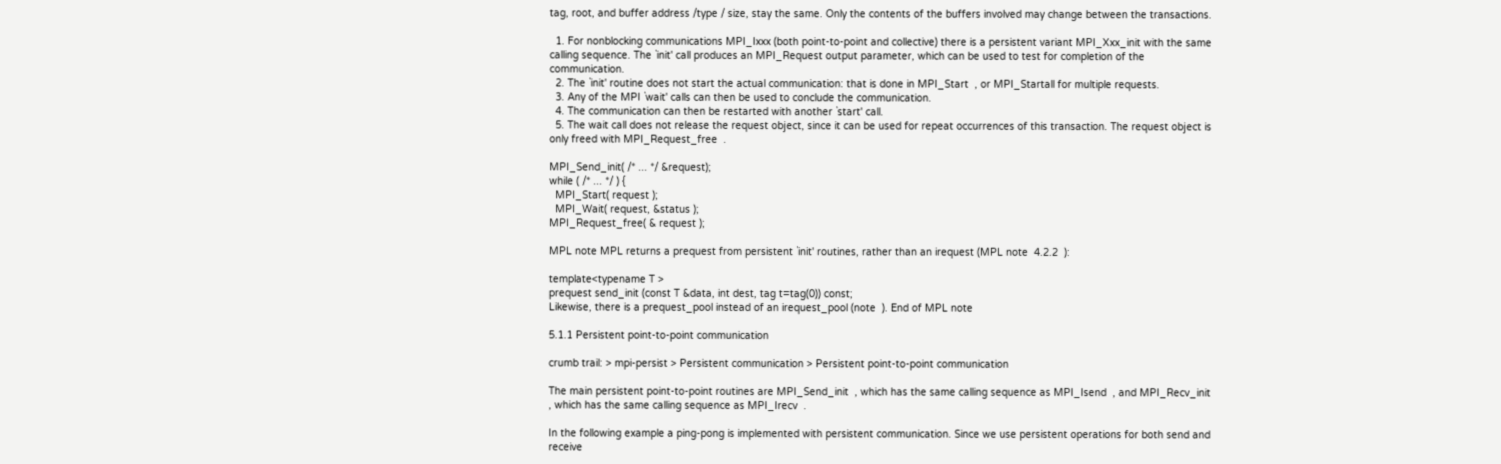tag, root, and buffer address /type / size, stay the same. Only the contents of the buffers involved may change between the transactions.

  1. For nonblocking communications MPI_Ixxx (both point-to-point and collective) there is a persistent variant MPI_Xxx_init with the same calling sequence. The `init' call produces an MPI_Request output parameter, which can be used to test for completion of the communication.
  2. The `init' routine does not start the actual communication: that is done in MPI_Start  , or MPI_Startall for multiple requests.
  3. Any of the MPI `wait' calls can then be used to conclude the communication.
  4. The communication can then be restarted with another `start' call.
  5. The wait call does not release the request object, since it can be used for repeat occurrences of this transaction. The request object is only freed with MPI_Request_free  .

MPI_Send_init( /* ... */ &request);
while ( /* ... */ ) {
  MPI_Start( request );
  MPI_Wait( request, &status );
MPI_Request_free( & request );

MPL note MPL returns a prequest from persistent `init' routines, rather than an irequest (MPL note  4.2.2  ):

template<typename T >
prequest send_init (const T &data, int dest, tag t=tag(0)) const;
Likewise, there is a prequest_pool instead of an irequest_pool (note  ). End of MPL note

5.1.1 Persistent point-to-point communication

crumb trail: > mpi-persist > Persistent communication > Persistent point-to-point communication

The main persistent point-to-point routines are MPI_Send_init  , which has the same calling sequence as MPI_Isend  , and MPI_Recv_init  , which has the same calling sequence as MPI_Irecv  .

In the following example a ping-pong is implemented with persistent communication. Since we use persistent operations for both send and receive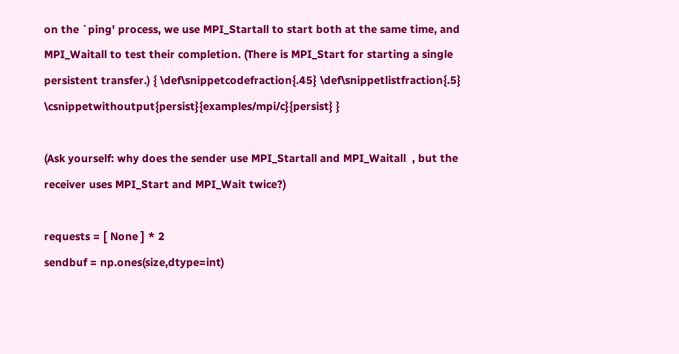on the `ping' process, we use MPI_Startall to start both at the same time, and MPI_Waitall to test their completion. (There is MPI_Start for starting a single persistent transfer.) { \def\snippetcodefraction{.45} \def\snippetlistfraction{.5} \csnippetwithoutput{persist}{examples/mpi/c}{persist} }

(Ask yourself: why does the sender use MPI_Startall and MPI_Waitall  , but the receiver uses MPI_Start and MPI_Wait twice?)

requests = [ None ] * 2
sendbuf = np.ones(size,dtype=int)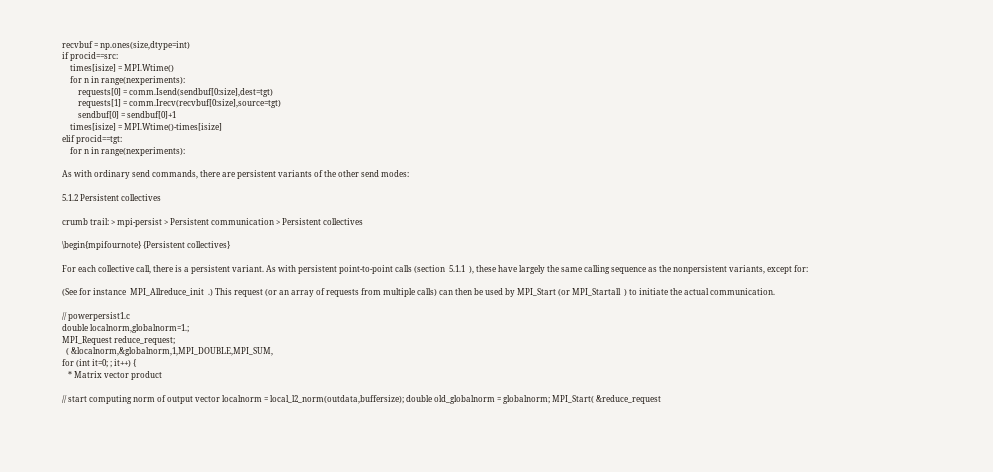recvbuf = np.ones(size,dtype=int)
if procid==src:
    times[isize] = MPI.Wtime()
    for n in range(nexperiments):
        requests[0] = comm.Isend(sendbuf[0:size],dest=tgt)
        requests[1] = comm.Irecv(recvbuf[0:size],source=tgt)
        sendbuf[0] = sendbuf[0]+1
    times[isize] = MPI.Wtime()-times[isize]
elif procid==tgt:
    for n in range(nexperiments):

As with ordinary send commands, there are persistent variants of the other send modes:

5.1.2 Persistent collectives

crumb trail: > mpi-persist > Persistent communication > Persistent collectives

\begin{mpifournote} {Persistent collectives}

For each collective call, there is a persistent variant. As with persistent point-to-point calls (section  5.1.1  ), these have largely the same calling sequence as the nonpersistent variants, except for:

(See for instance  MPI_Allreduce_init  .) This request (or an array of requests from multiple calls) can then be used by MPI_Start (or MPI_Startall  ) to initiate the actual communication.

// powerpersist1.c
double localnorm,globalnorm=1.;
MPI_Request reduce_request;
  ( &localnorm,&globalnorm,1,MPI_DOUBLE,MPI_SUM,
for (int it=0; ; it++) {
   * Matrix vector product

// start computing norm of output vector localnorm = local_l2_norm(outdata,buffersize); double old_globalnorm = globalnorm; MPI_Start( &reduce_request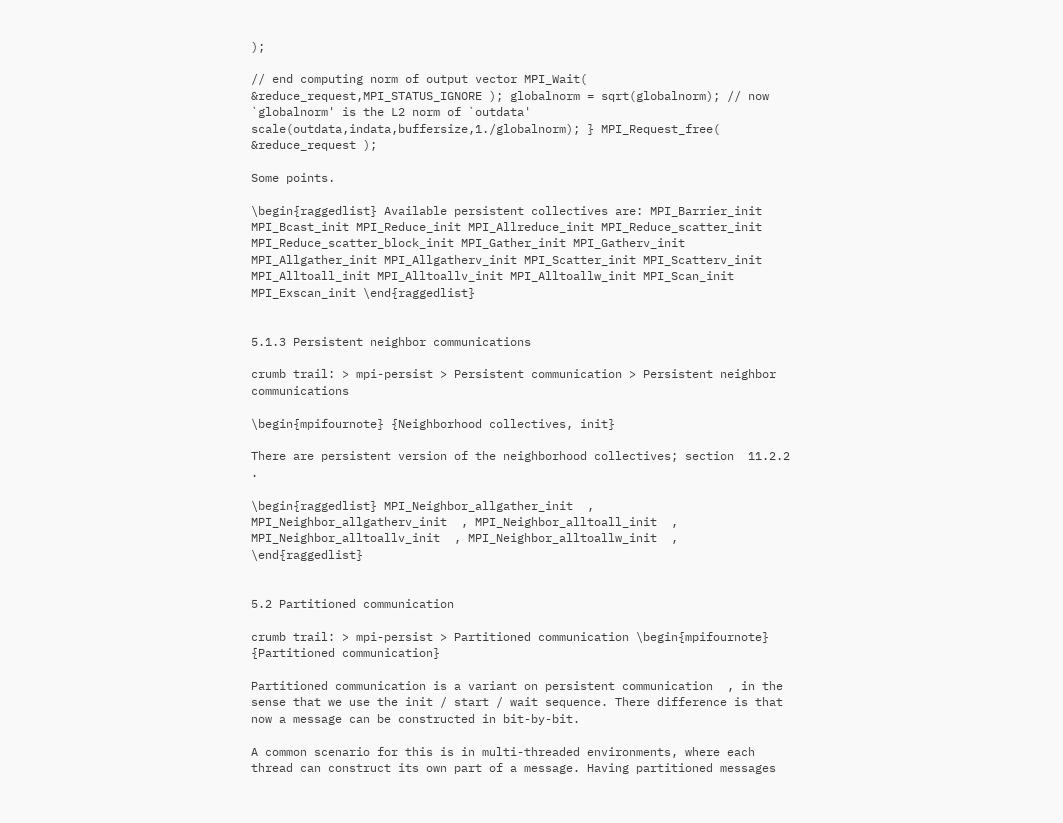);

// end computing norm of output vector MPI_Wait( &reduce_request,MPI_STATUS_IGNORE ); globalnorm = sqrt(globalnorm); // now `globalnorm' is the L2 norm of `outdata' scale(outdata,indata,buffersize,1./globalnorm); } MPI_Request_free( &reduce_request );

Some points.

\begin{raggedlist} Available persistent collectives are: MPI_Barrier_init MPI_Bcast_init MPI_Reduce_init MPI_Allreduce_init MPI_Reduce_scatter_init MPI_Reduce_scatter_block_init MPI_Gather_init MPI_Gatherv_init MPI_Allgather_init MPI_Allgatherv_init MPI_Scatter_init MPI_Scatterv_init MPI_Alltoall_init MPI_Alltoallv_init MPI_Alltoallw_init MPI_Scan_init MPI_Exscan_init \end{raggedlist}


5.1.3 Persistent neighbor communications

crumb trail: > mpi-persist > Persistent communication > Persistent neighbor communications

\begin{mpifournote} {Neighborhood collectives, init}

There are persistent version of the neighborhood collectives; section  11.2.2  .

\begin{raggedlist} MPI_Neighbor_allgather_init  , MPI_Neighbor_allgatherv_init  , MPI_Neighbor_alltoall_init  , MPI_Neighbor_alltoallv_init  , MPI_Neighbor_alltoallw_init  , \end{raggedlist}


5.2 Partitioned communication

crumb trail: > mpi-persist > Partitioned communication \begin{mpifournote} {Partitioned communication}

Partitioned communication is a variant on persistent communication  , in the sense that we use the init / start / wait sequence. There difference is that now a message can be constructed in bit-by-bit.

A common scenario for this is in multi-threaded environments, where each thread can construct its own part of a message. Having partitioned messages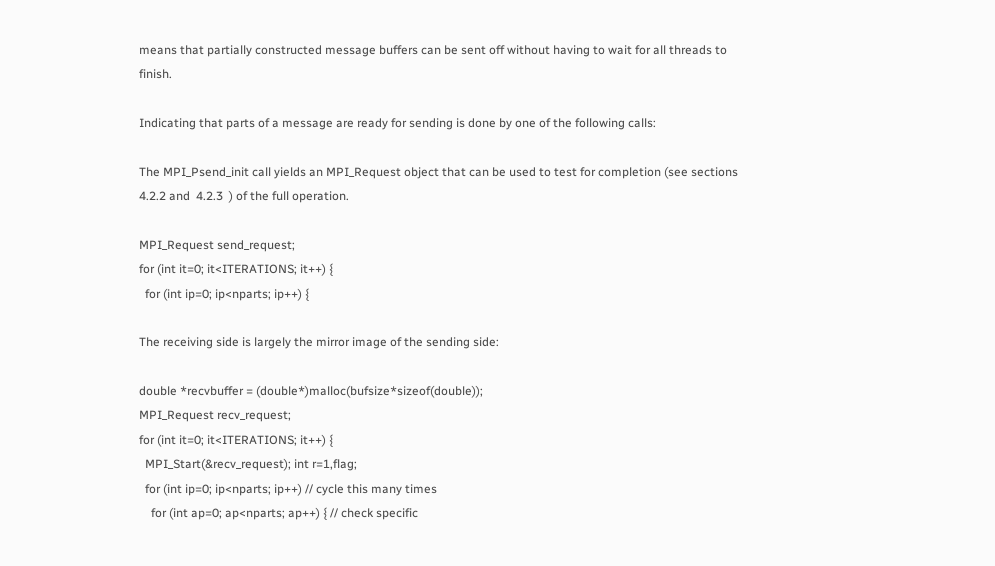means that partially constructed message buffers can be sent off without having to wait for all threads to finish.

Indicating that parts of a message are ready for sending is done by one of the following calls:

The MPI_Psend_init call yields an MPI_Request object that can be used to test for completion (see sections 4.2.2 and  4.2.3  ) of the full operation.

MPI_Request send_request;
for (int it=0; it<ITERATIONS; it++) {
  for (int ip=0; ip<nparts; ip++) {

The receiving side is largely the mirror image of the sending side:

double *recvbuffer = (double*)malloc(bufsize*sizeof(double));
MPI_Request recv_request;
for (int it=0; it<ITERATIONS; it++) {
  MPI_Start(&recv_request); int r=1,flag;
  for (int ip=0; ip<nparts; ip++) // cycle this many times
    for (int ap=0; ap<nparts; ap++) { // check specific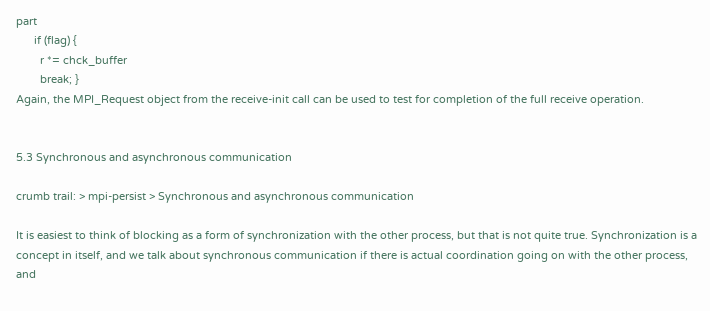part
      if (flag) {
        r *= chck_buffer
        break; }
Again, the MPI_Request object from the receive-init call can be used to test for completion of the full receive operation.


5.3 Synchronous and asynchronous communication

crumb trail: > mpi-persist > Synchronous and asynchronous communication

It is easiest to think of blocking as a form of synchronization with the other process, but that is not quite true. Synchronization is a concept in itself, and we talk about synchronous communication if there is actual coordination going on with the other process, and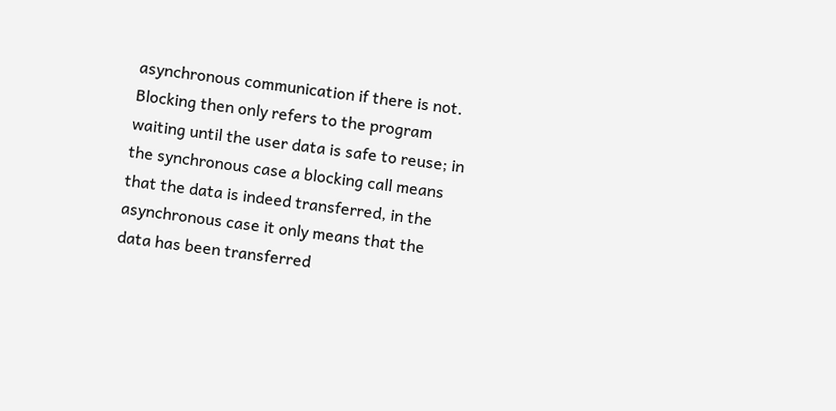asynchronous communication if there is not. Blocking then only refers to the program waiting until the user data is safe to reuse; in the synchronous case a blocking call means that the data is indeed transferred, in the asynchronous case it only means that the data has been transferred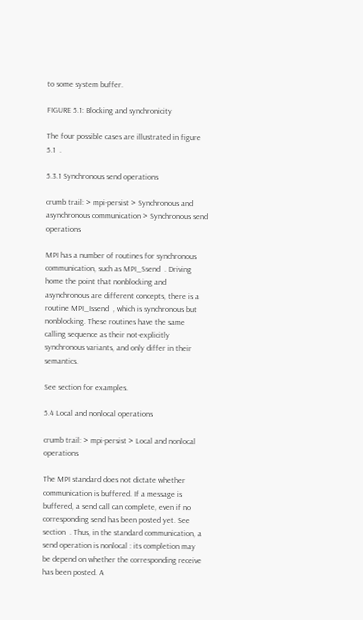to some system buffer.

FIGURE 5.1: Blocking and synchronicity

The four possible cases are illustrated in figure  5.1  .

5.3.1 Synchronous send operations

crumb trail: > mpi-persist > Synchronous and asynchronous communication > Synchronous send operations

MPI has a number of routines for synchronous communication, such as MPI_Ssend  . Driving home the point that nonblocking and asynchronous are different concepts, there is a routine MPI_Issend  , which is synchronous but nonblocking. These routines have the same calling sequence as their not-explicitly synchronous variants, and only differ in their semantics.

See section for examples.

5.4 Local and nonlocal operations

crumb trail: > mpi-persist > Local and nonlocal operations

The MPI standard does not dictate whether communication is buffered. If a message is buffered, a send call can complete, even if no corresponding send has been posted yet. See section  . Thus, in the standard communication, a send operation is nonlocal : its completion may be depend on whether the corresponding receive has been posted. A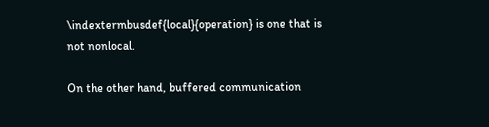\indextermbusdef{local}{operation} is one that is not nonlocal.

On the other hand, buffered communication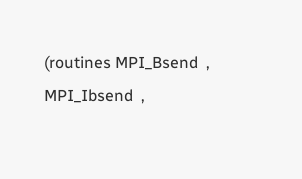(routines MPI_Bsend  , MPI_Ibsend  ,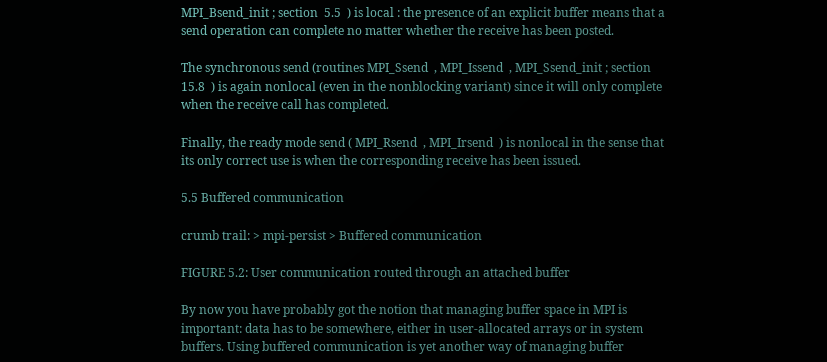MPI_Bsend_init ; section  5.5  ) is local : the presence of an explicit buffer means that a send operation can complete no matter whether the receive has been posted.

The synchronous send (routines MPI_Ssend  , MPI_Issend  , MPI_Ssend_init ; section  15.8  ) is again nonlocal (even in the nonblocking variant) since it will only complete when the receive call has completed.

Finally, the ready mode send ( MPI_Rsend  , MPI_Irsend  ) is nonlocal in the sense that its only correct use is when the corresponding receive has been issued.

5.5 Buffered communication

crumb trail: > mpi-persist > Buffered communication

FIGURE 5.2: User communication routed through an attached buffer

By now you have probably got the notion that managing buffer space in MPI is important: data has to be somewhere, either in user-allocated arrays or in system buffers. Using buffered communication is yet another way of managing buffer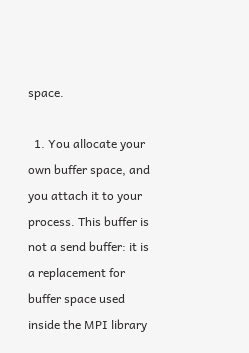space.

  1. You allocate your own buffer space, and you attach it to your process. This buffer is not a send buffer: it is a replacement for buffer space used inside the MPI library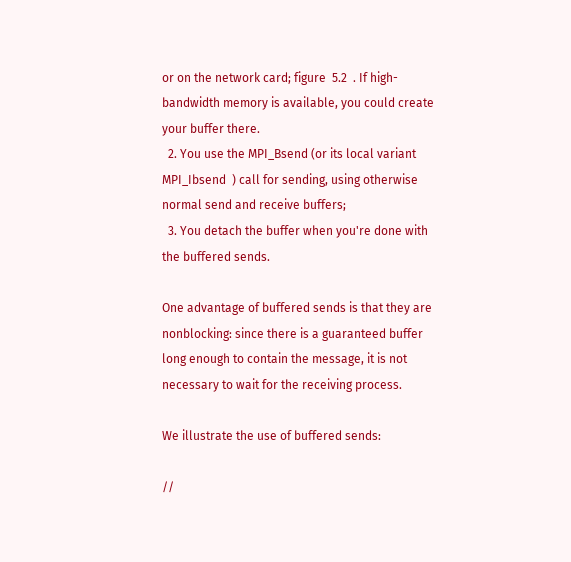or on the network card; figure  5.2  . If high-bandwidth memory is available, you could create your buffer there.
  2. You use the MPI_Bsend (or its local variant MPI_Ibsend  ) call for sending, using otherwise normal send and receive buffers;
  3. You detach the buffer when you're done with the buffered sends.

One advantage of buffered sends is that they are nonblocking: since there is a guaranteed buffer long enough to contain the message, it is not necessary to wait for the receiving process.

We illustrate the use of buffered sends:

//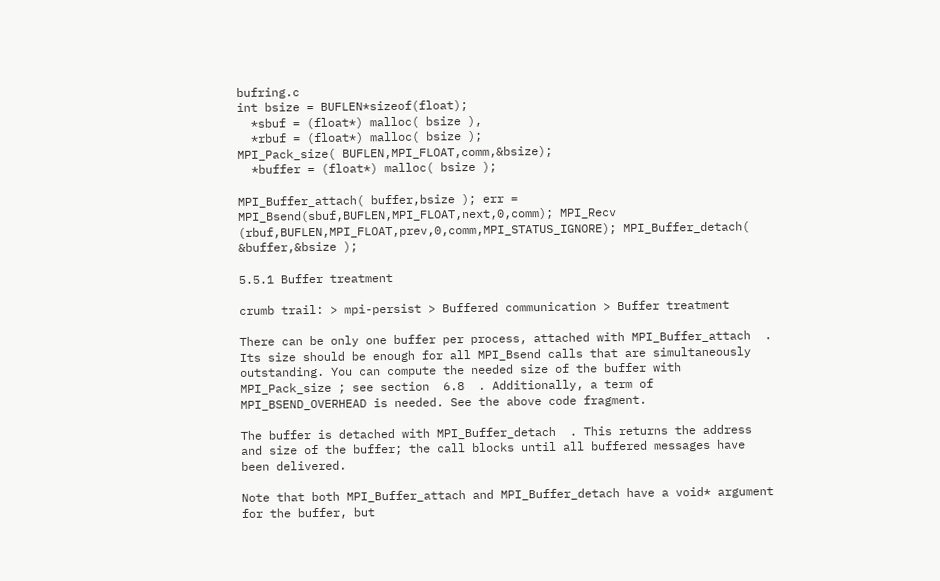bufring.c
int bsize = BUFLEN*sizeof(float);
  *sbuf = (float*) malloc( bsize ),
  *rbuf = (float*) malloc( bsize );
MPI_Pack_size( BUFLEN,MPI_FLOAT,comm,&bsize);
  *buffer = (float*) malloc( bsize );

MPI_Buffer_attach( buffer,bsize ); err = MPI_Bsend(sbuf,BUFLEN,MPI_FLOAT,next,0,comm); MPI_Recv (rbuf,BUFLEN,MPI_FLOAT,prev,0,comm,MPI_STATUS_IGNORE); MPI_Buffer_detach( &buffer,&bsize );

5.5.1 Buffer treatment

crumb trail: > mpi-persist > Buffered communication > Buffer treatment

There can be only one buffer per process, attached with MPI_Buffer_attach  . Its size should be enough for all MPI_Bsend calls that are simultaneously outstanding. You can compute the needed size of the buffer with MPI_Pack_size ; see section  6.8  . Additionally, a term of MPI_BSEND_OVERHEAD is needed. See the above code fragment.

The buffer is detached with MPI_Buffer_detach  . This returns the address and size of the buffer; the call blocks until all buffered messages have been delivered.

Note that both MPI_Buffer_attach and MPI_Buffer_detach have a void* argument for the buffer, but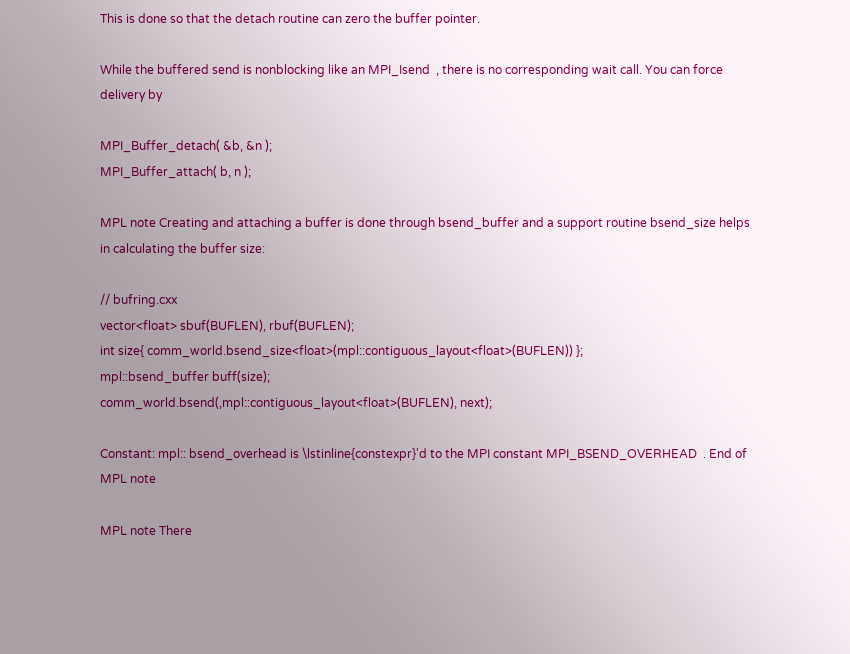This is done so that the detach routine can zero the buffer pointer.

While the buffered send is nonblocking like an MPI_Isend  , there is no corresponding wait call. You can force delivery by

MPI_Buffer_detach( &b, &n );
MPI_Buffer_attach( b, n );

MPL note Creating and attaching a buffer is done through bsend_buffer and a support routine bsend_size helps in calculating the buffer size:

// bufring.cxx
vector<float> sbuf(BUFLEN), rbuf(BUFLEN);
int size{ comm_world.bsend_size<float>(mpl::contiguous_layout<float>(BUFLEN)) };
mpl::bsend_buffer buff(size);
comm_world.bsend(,mpl::contiguous_layout<float>(BUFLEN), next);

Constant: mpl:: bsend_overhead is \lstinline{constexpr}'d to the MPI constant MPI_BSEND_OVERHEAD  . End of MPL note

MPL note There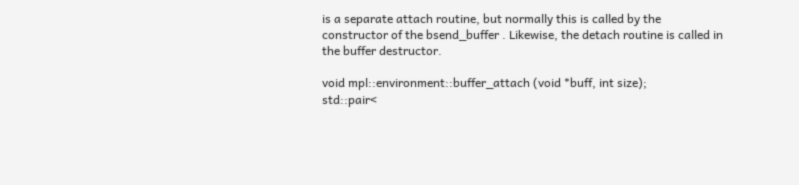is a separate attach routine, but normally this is called by the constructor of the bsend_buffer . Likewise, the detach routine is called in the buffer destructor.

void mpl::environment::buffer_attach (void *buff, int size);
std::pair<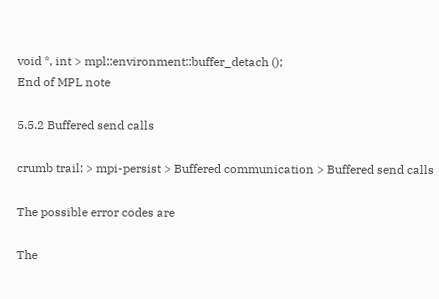void *, int > mpl::environment::buffer_detach ();
End of MPL note

5.5.2 Buffered send calls

crumb trail: > mpi-persist > Buffered communication > Buffered send calls

The possible error codes are

The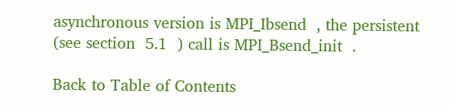asynchronous version is MPI_Ibsend  , the persistent (see section  5.1  ) call is MPI_Bsend_init  .

Back to Table of Contents